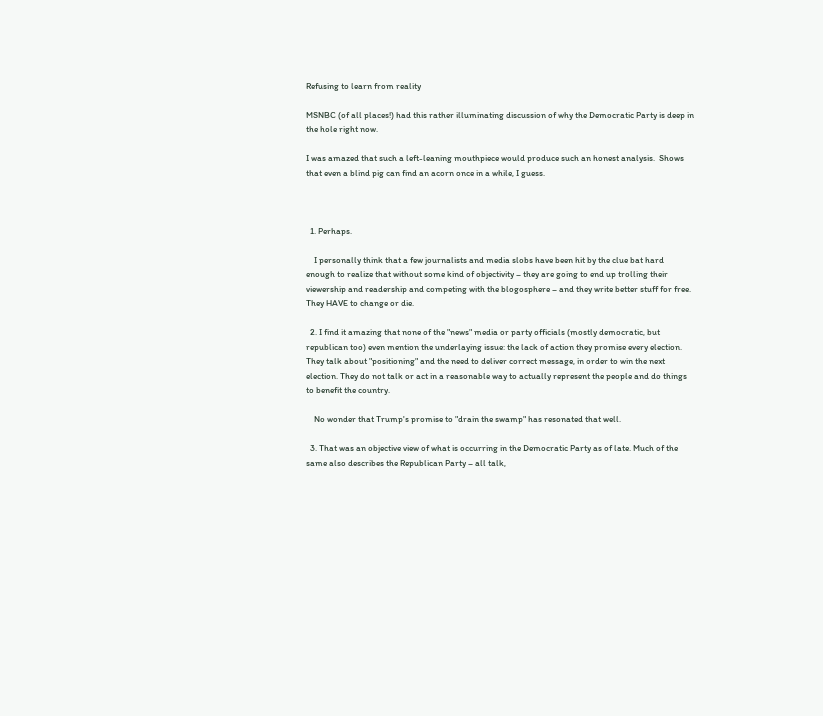Refusing to learn from reality

MSNBC (of all places!) had this rather illuminating discussion of why the Democratic Party is deep in the hole right now.

I was amazed that such a left-leaning mouthpiece would produce such an honest analysis.  Shows that even a blind pig can find an acorn once in a while, I guess.



  1. Perhaps.

    I personally think that a few journalists and media slobs have been hit by the clue bat hard enough to realize that without some kind of objectivity – they are going to end up trolling their viewership and readership and competing with the blogosphere – and they write better stuff for free. They HAVE to change or die.

  2. I find it amazing that none of the "news" media or party officials (mostly democratic, but republican too) even mention the underlaying issue: the lack of action they promise every election. They talk about "positioning" and the need to deliver correct message, in order to win the next election. They do not talk or act in a reasonable way to actually represent the people and do things to benefit the country.

    No wonder that Trump's promise to "drain the swamp" has resonated that well.

  3. That was an objective view of what is occurring in the Democratic Party as of late. Much of the same also describes the Republican Party – all talk,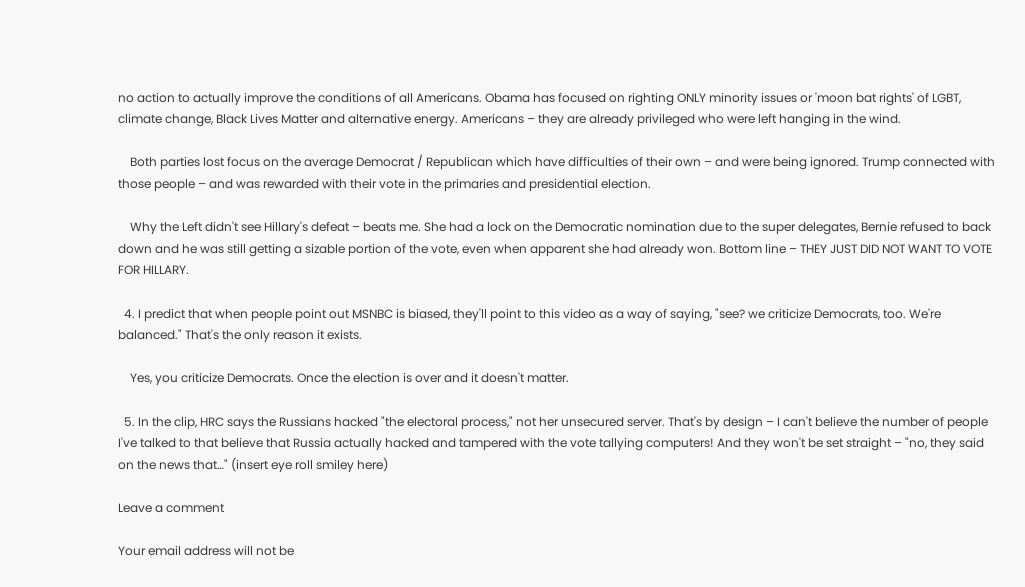no action to actually improve the conditions of all Americans. Obama has focused on righting ONLY minority issues or 'moon bat rights' of LGBT, climate change, Black Lives Matter and alternative energy. Americans – they are already privileged who were left hanging in the wind.

    Both parties lost focus on the average Democrat / Republican which have difficulties of their own – and were being ignored. Trump connected with those people – and was rewarded with their vote in the primaries and presidential election.

    Why the Left didn't see Hillary's defeat – beats me. She had a lock on the Democratic nomination due to the super delegates, Bernie refused to back down and he was still getting a sizable portion of the vote, even when apparent she had already won. Bottom line – THEY JUST DID NOT WANT TO VOTE FOR HILLARY.

  4. I predict that when people point out MSNBC is biased, they'll point to this video as a way of saying, "see? we criticize Democrats, too. We're balanced." That's the only reason it exists.

    Yes, you criticize Democrats. Once the election is over and it doesn't matter.

  5. In the clip, HRC says the Russians hacked "the electoral process," not her unsecured server. That's by design – I can't believe the number of people I've talked to that believe that Russia actually hacked and tampered with the vote tallying computers! And they won't be set straight – "no, they said on the news that…" (insert eye roll smiley here)

Leave a comment

Your email address will not be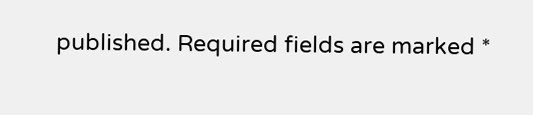published. Required fields are marked *